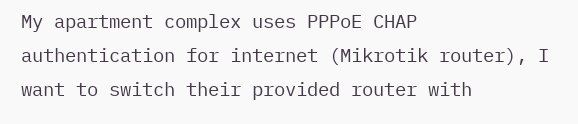My apartment complex uses PPPoE CHAP authentication for internet (Mikrotik router), I want to switch their provided router with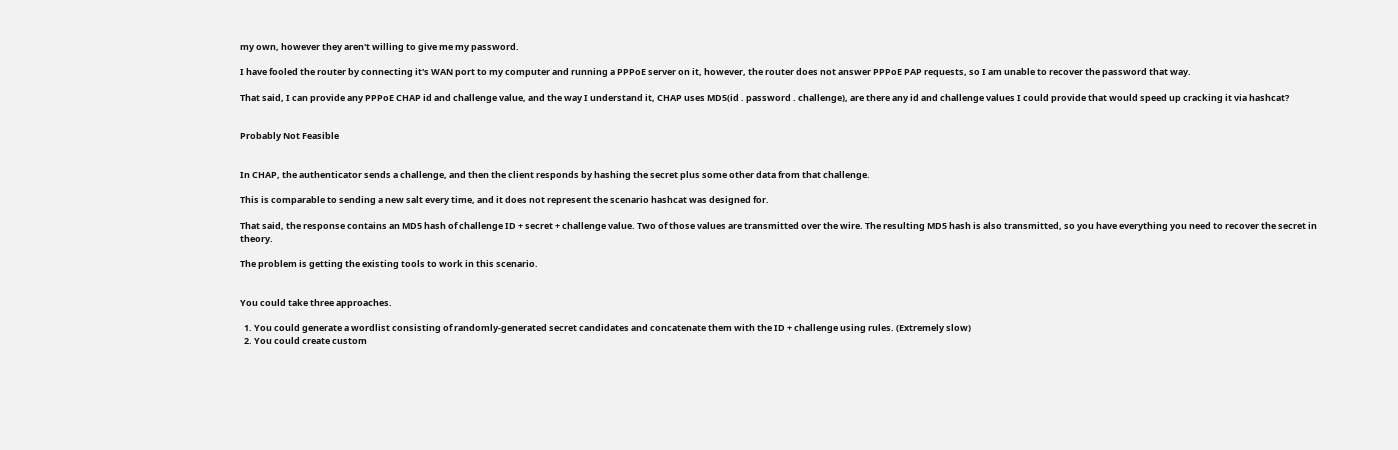my own, however they aren't willing to give me my password.

I have fooled the router by connecting it's WAN port to my computer and running a PPPoE server on it, however, the router does not answer PPPoE PAP requests, so I am unable to recover the password that way.

That said, I can provide any PPPoE CHAP id and challenge value, and the way I understand it, CHAP uses MD5(id . password . challenge), are there any id and challenge values I could provide that would speed up cracking it via hashcat?


Probably Not Feasible


In CHAP, the authenticator sends a challenge, and then the client responds by hashing the secret plus some other data from that challenge.

This is comparable to sending a new salt every time, and it does not represent the scenario hashcat was designed for.

That said, the response contains an MD5 hash of challenge ID + secret + challenge value. Two of those values are transmitted over the wire. The resulting MD5 hash is also transmitted, so you have everything you need to recover the secret in theory.

The problem is getting the existing tools to work in this scenario.


You could take three approaches.

  1. You could generate a wordlist consisting of randomly-generated secret candidates and concatenate them with the ID + challenge using rules. (Extremely slow)
  2. You could create custom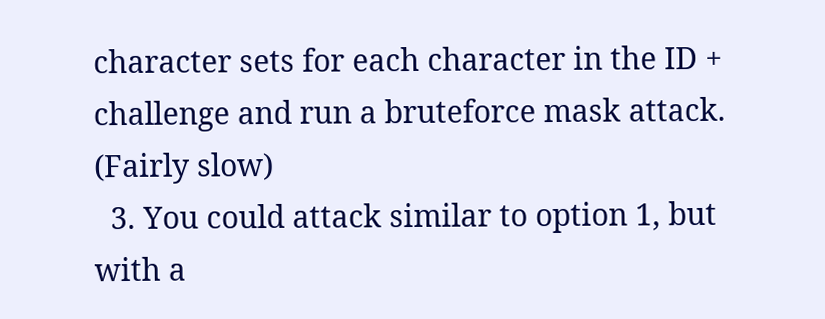character sets for each character in the ID + challenge and run a bruteforce mask attack. (Fairly slow)
  3. You could attack similar to option 1, but with a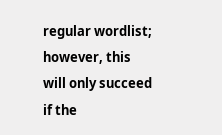regular wordlist; however, this will only succeed if the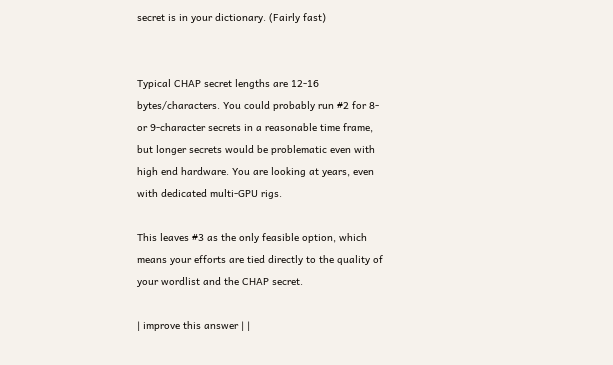secret is in your dictionary. (Fairly fast)


Typical CHAP secret lengths are 12-16 bytes/characters. You could probably run #2 for 8- or 9-character secrets in a reasonable time frame, but longer secrets would be problematic even with high end hardware. You are looking at years, even with dedicated multi-GPU rigs.

This leaves #3 as the only feasible option, which means your efforts are tied directly to the quality of your wordlist and the CHAP secret.

| improve this answer | |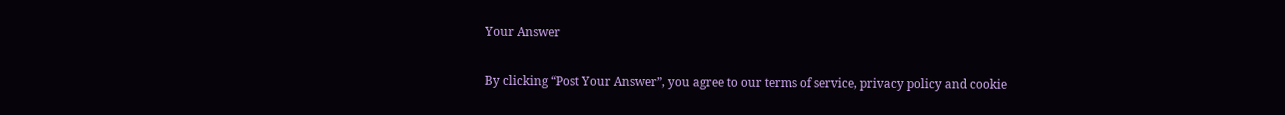Your Answer

By clicking “Post Your Answer”, you agree to our terms of service, privacy policy and cookie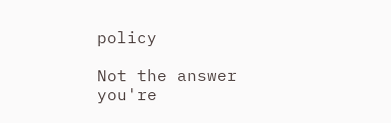policy

Not the answer you're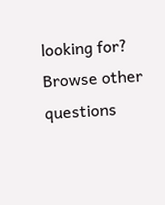looking for? Browse other questions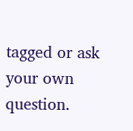tagged or ask your own question.